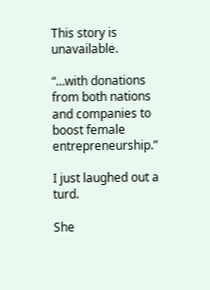This story is unavailable.

“…with donations from both nations and companies to boost female entrepreneurship.”

I just laughed out a turd.

She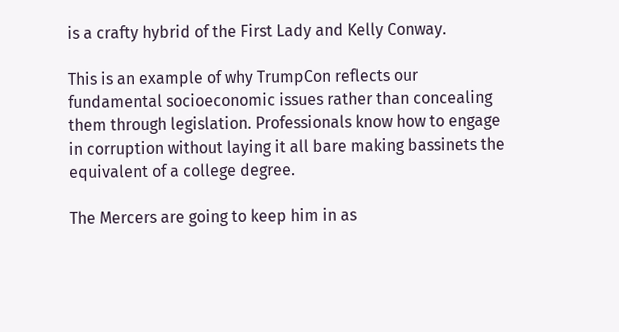is a crafty hybrid of the First Lady and Kelly Conway.

This is an example of why TrumpCon reflects our fundamental socioeconomic issues rather than concealing them through legislation. Professionals know how to engage in corruption without laying it all bare making bassinets the equivalent of a college degree.

The Mercers are going to keep him in as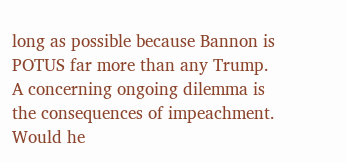long as possible because Bannon is POTUS far more than any Trump. A concerning ongoing dilemma is the consequences of impeachment. Would he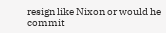resign like Nixon or would he commit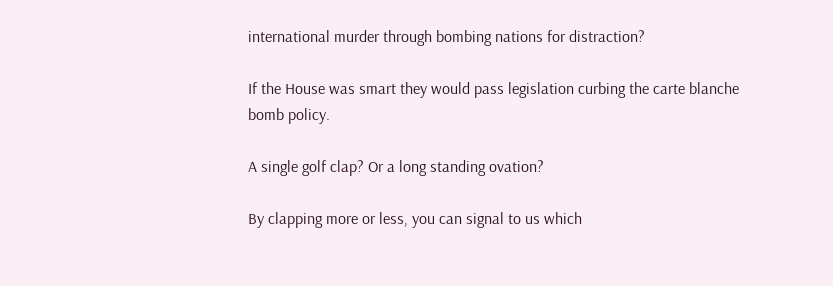international murder through bombing nations for distraction?

If the House was smart they would pass legislation curbing the carte blanche bomb policy.

A single golf clap? Or a long standing ovation?

By clapping more or less, you can signal to us which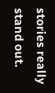stories really stand out.